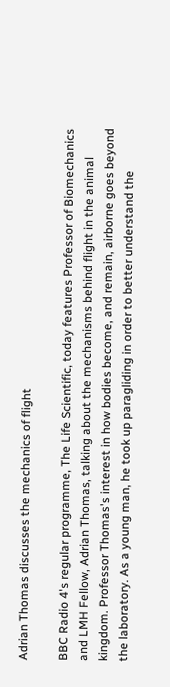Adrian Thomas discusses the mechanics of flight

BBC Radio 4's regular programme, The Life Scientific, today features Professor of Biomechanics and LMH Fellow, Adrian Thomas, talking about the mechanisms behind flight in the animal kingdom. Professor Thomas's interest in how bodies become, and remain, airborne goes beyond the laboratory. As a young man, he took up paragliding in order to better understand the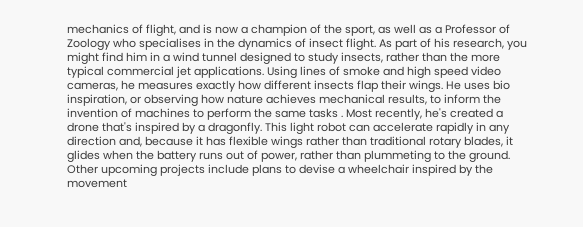mechanics of flight, and is now a champion of the sport, as well as a Professor of Zoology who specialises in the dynamics of insect flight. As part of his research, you might find him in a wind tunnel designed to study insects, rather than the more typical commercial jet applications. Using lines of smoke and high speed video cameras, he measures exactly how different insects flap their wings. He uses bio inspiration, or observing how nature achieves mechanical results, to inform the invention of machines to perform the same tasks . Most recently, he's created a drone that's inspired by a dragonfly. This light robot can accelerate rapidly in any direction and, because it has flexible wings rather than traditional rotary blades, it glides when the battery runs out of power, rather than plummeting to the ground. Other upcoming projects include plans to devise a wheelchair inspired by the movement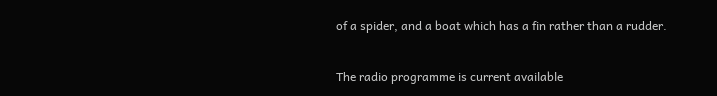of a spider, and a boat which has a fin rather than a rudder.

The radio programme is current available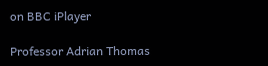on BBC iPlayer

Professor Adrian Thomas